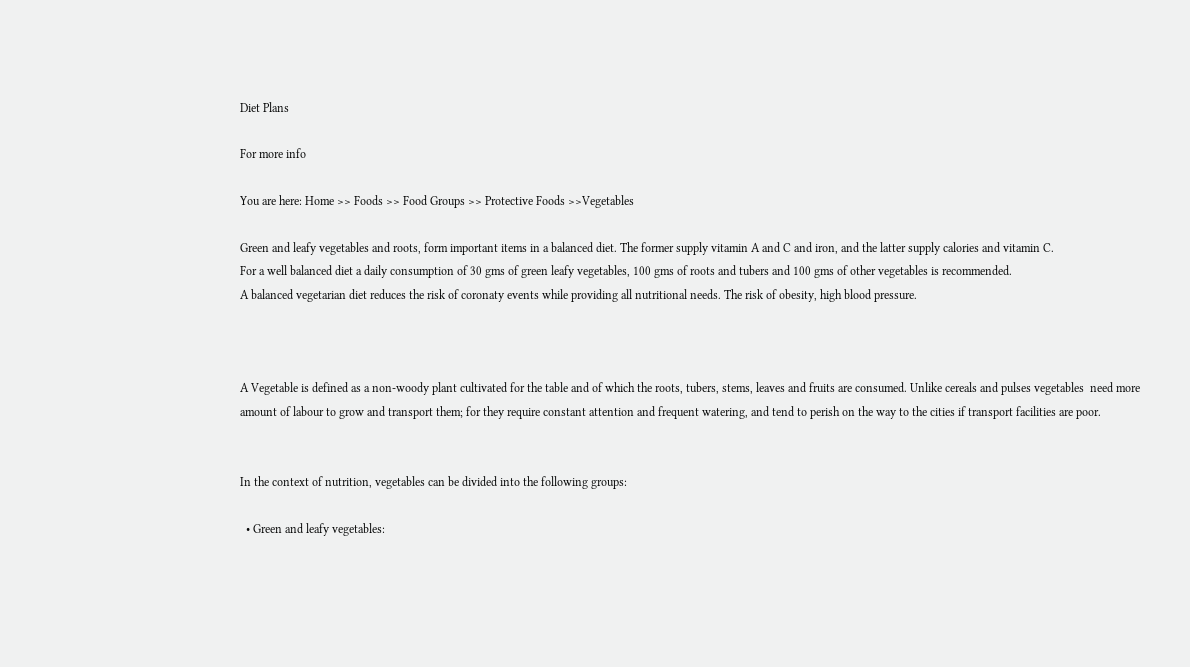Diet Plans

For more info

You are here: Home >> Foods >> Food Groups >> Protective Foods >>Vegetables

Green and leafy vegetables and roots, form important items in a balanced diet. The former supply vitamin A and C and iron, and the latter supply calories and vitamin C.
For a well balanced diet a daily consumption of 30 gms of green leafy vegetables, 100 gms of roots and tubers and 100 gms of other vegetables is recommended.
A balanced vegetarian diet reduces the risk of coronaty events while providing all nutritional needs. The risk of obesity, high blood pressure.



A Vegetable is defined as a non-woody plant cultivated for the table and of which the roots, tubers, stems, leaves and fruits are consumed. Unlike cereals and pulses vegetables  need more amount of labour to grow and transport them; for they require constant attention and frequent watering, and tend to perish on the way to the cities if transport facilities are poor.


In the context of nutrition, vegetables can be divided into the following groups:

  • Green and leafy vegetables: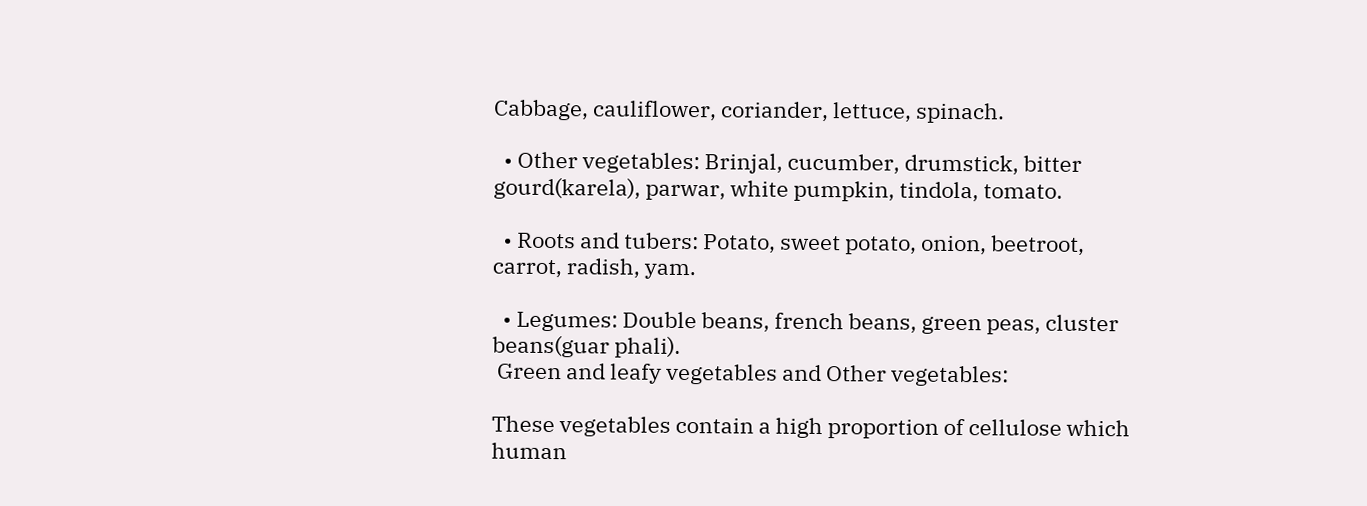Cabbage, cauliflower, coriander, lettuce, spinach.

  • Other vegetables: Brinjal, cucumber, drumstick, bitter gourd(karela), parwar, white pumpkin, tindola, tomato.

  • Roots and tubers: Potato, sweet potato, onion, beetroot, carrot, radish, yam.

  • Legumes: Double beans, french beans, green peas, cluster beans(guar phali).
 Green and leafy vegetables and Other vegetables:

These vegetables contain a high proportion of cellulose which human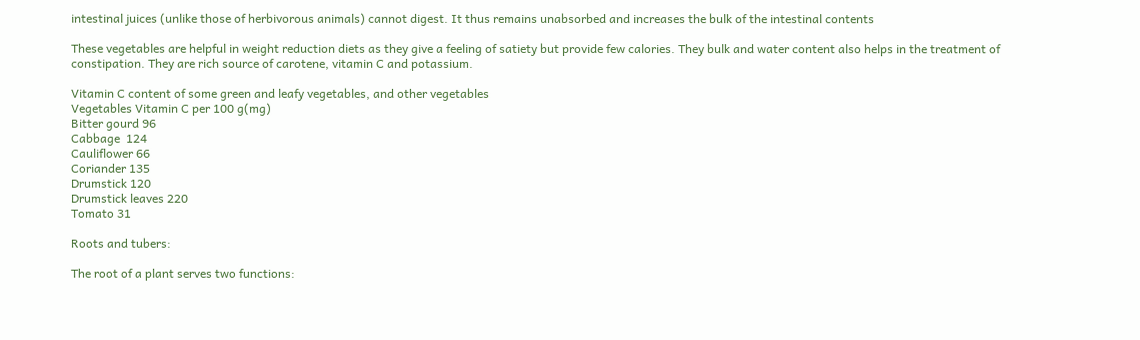intestinal juices (unlike those of herbivorous animals) cannot digest. It thus remains unabsorbed and increases the bulk of the intestinal contents

These vegetables are helpful in weight reduction diets as they give a feeling of satiety but provide few calories. They bulk and water content also helps in the treatment of constipation. They are rich source of carotene, vitamin C and potassium.

Vitamin C content of some green and leafy vegetables, and other vegetables
Vegetables Vitamin C per 100 g(mg)
Bitter gourd 96
Cabbage  124
Cauliflower 66
Coriander 135
Drumstick 120
Drumstick leaves 220
Tomato 31

Roots and tubers:

The root of a plant serves two functions: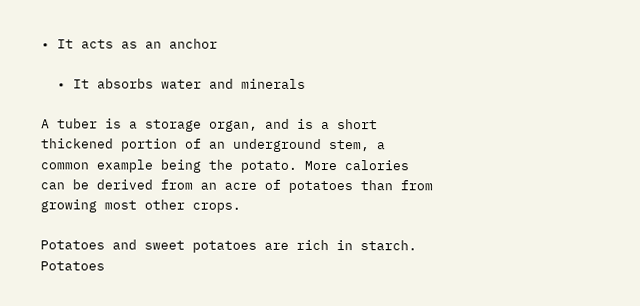• It acts as an anchor

  • It absorbs water and minerals

A tuber is a storage organ, and is a short thickened portion of an underground stem, a common example being the potato. More calories can be derived from an acre of potatoes than from growing most other crops.

Potatoes and sweet potatoes are rich in starch. Potatoes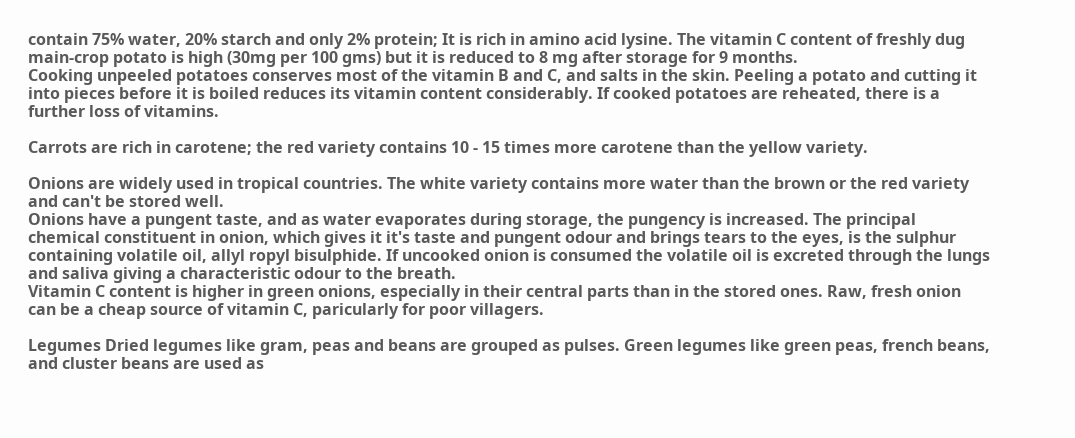contain 75% water, 20% starch and only 2% protein; It is rich in amino acid lysine. The vitamin C content of freshly dug main-crop potato is high (30mg per 100 gms) but it is reduced to 8 mg after storage for 9 months.
Cooking unpeeled potatoes conserves most of the vitamin B and C, and salts in the skin. Peeling a potato and cutting it into pieces before it is boiled reduces its vitamin content considerably. If cooked potatoes are reheated, there is a further loss of vitamins.

Carrots are rich in carotene; the red variety contains 10 - 15 times more carotene than the yellow variety.

Onions are widely used in tropical countries. The white variety contains more water than the brown or the red variety and can't be stored well.
Onions have a pungent taste, and as water evaporates during storage, the pungency is increased. The principal chemical constituent in onion, which gives it it's taste and pungent odour and brings tears to the eyes, is the sulphur containing volatile oil, allyl ropyl bisulphide. If uncooked onion is consumed the volatile oil is excreted through the lungs and saliva giving a characteristic odour to the breath.
Vitamin C content is higher in green onions, especially in their central parts than in the stored ones. Raw, fresh onion can be a cheap source of vitamin C, paricularly for poor villagers.

Legumes Dried legumes like gram, peas and beans are grouped as pulses. Green legumes like green peas, french beans, and cluster beans are used as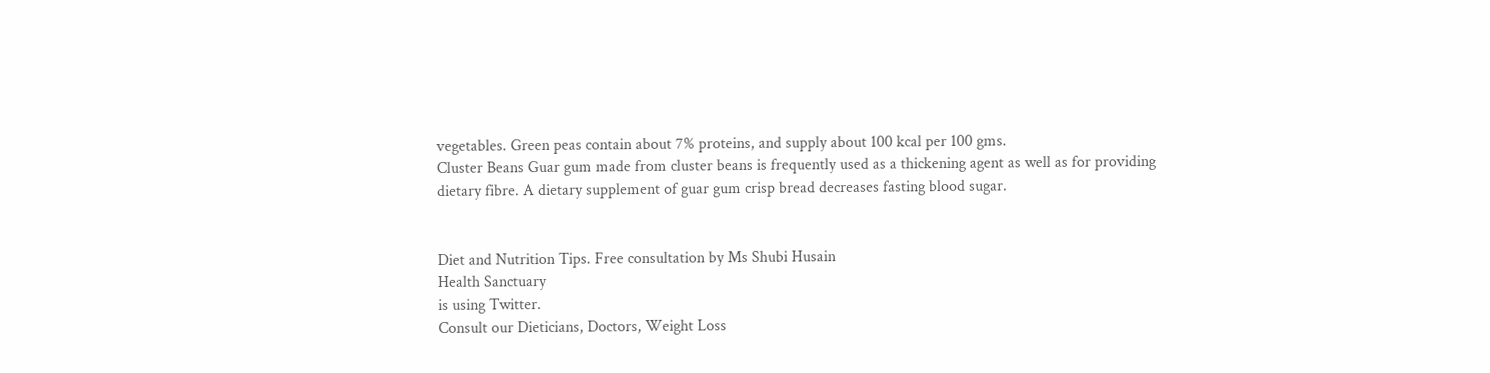vegetables. Green peas contain about 7% proteins, and supply about 100 kcal per 100 gms.
Cluster Beans Guar gum made from cluster beans is frequently used as a thickening agent as well as for providing dietary fibre. A dietary supplement of guar gum crisp bread decreases fasting blood sugar.


Diet and Nutrition Tips. Free consultation by Ms Shubi Husain
Health Sanctuary
is using Twitter.
Consult our Dieticians, Doctors, Weight Loss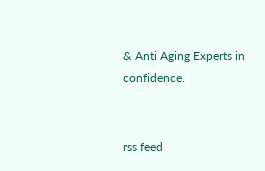& Anti Aging Experts in confidence.


rss feed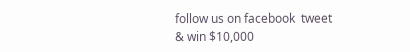follow us on facebook  tweet
& win $10,000